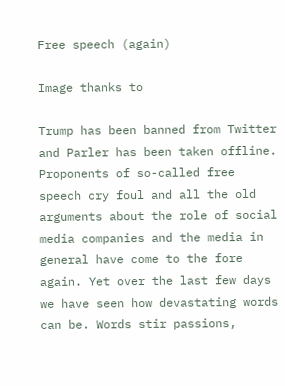Free speech (again)

Image thanks to

Trump has been banned from Twitter and Parler has been taken offline. Proponents of so-called free speech cry foul and all the old arguments about the role of social media companies and the media in general have come to the fore again. Yet over the last few days we have seen how devastating words can be. Words stir passions,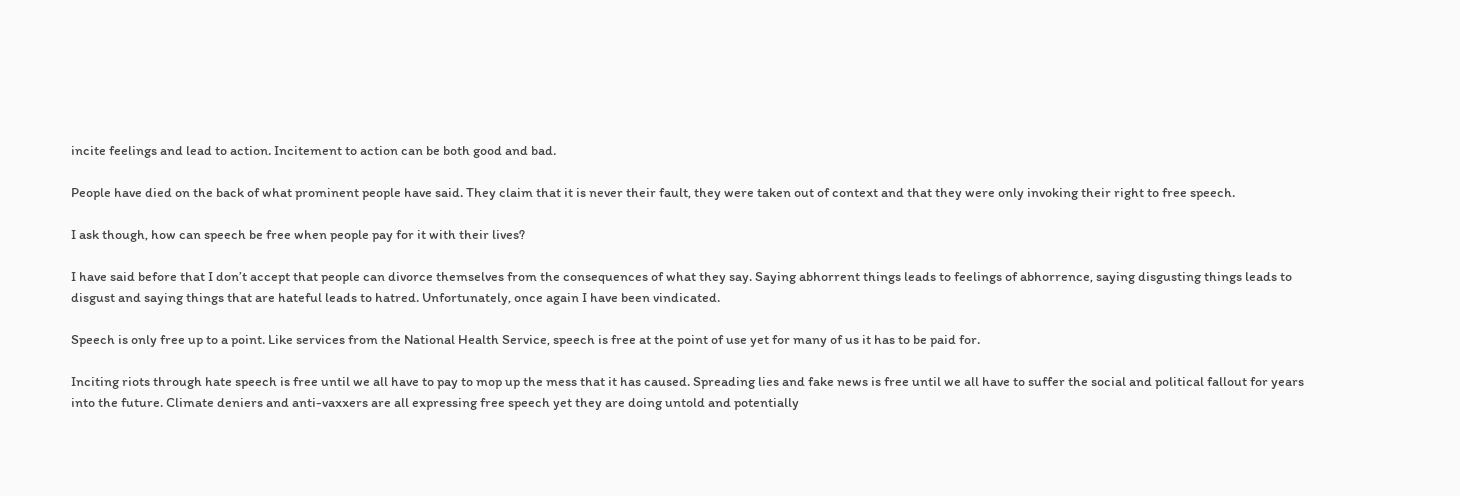incite feelings and lead to action. Incitement to action can be both good and bad.

People have died on the back of what prominent people have said. They claim that it is never their fault, they were taken out of context and that they were only invoking their right to free speech.

I ask though, how can speech be free when people pay for it with their lives?

I have said before that I don’t accept that people can divorce themselves from the consequences of what they say. Saying abhorrent things leads to feelings of abhorrence, saying disgusting things leads to disgust and saying things that are hateful leads to hatred. Unfortunately, once again I have been vindicated.

Speech is only free up to a point. Like services from the National Health Service, speech is free at the point of use yet for many of us it has to be paid for.

Inciting riots through hate speech is free until we all have to pay to mop up the mess that it has caused. Spreading lies and fake news is free until we all have to suffer the social and political fallout for years into the future. Climate deniers and anti-vaxxers are all expressing free speech yet they are doing untold and potentially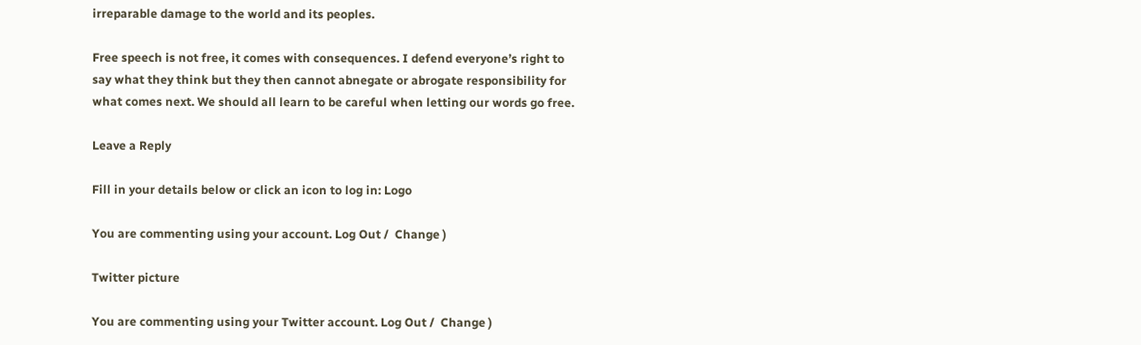irreparable damage to the world and its peoples.

Free speech is not free, it comes with consequences. I defend everyone’s right to say what they think but they then cannot abnegate or abrogate responsibility for what comes next. We should all learn to be careful when letting our words go free.

Leave a Reply

Fill in your details below or click an icon to log in: Logo

You are commenting using your account. Log Out /  Change )

Twitter picture

You are commenting using your Twitter account. Log Out /  Change )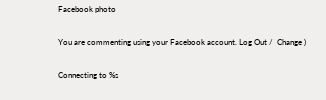Facebook photo

You are commenting using your Facebook account. Log Out /  Change )

Connecting to %s